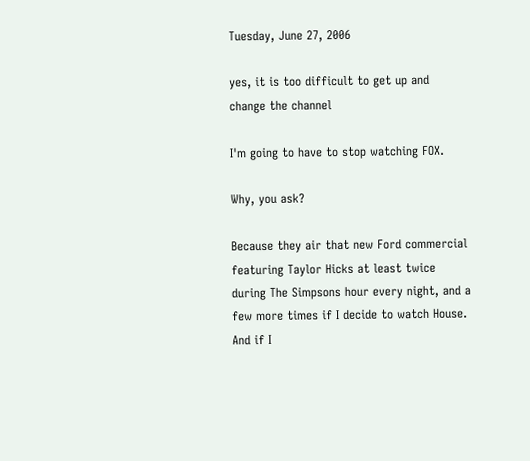Tuesday, June 27, 2006

yes, it is too difficult to get up and change the channel

I'm going to have to stop watching FOX.

Why, you ask?

Because they air that new Ford commercial featuring Taylor Hicks at least twice during The Simpsons hour every night, and a few more times if I decide to watch House. And if I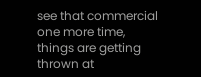see that commercial one more time, things are getting thrown at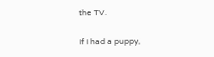the TV.

If I had a puppy,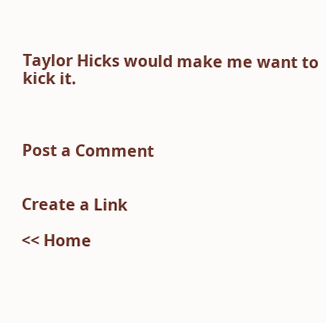Taylor Hicks would make me want to kick it.



Post a Comment


Create a Link

<< Home